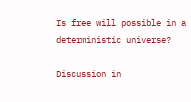Is free will possible in a deterministic universe?

Discussion in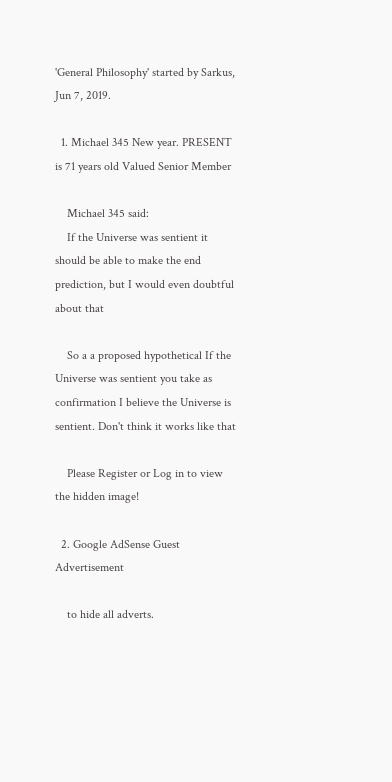'General Philosophy' started by Sarkus, Jun 7, 2019.

  1. Michael 345 New year. PRESENT is 71 years old Valued Senior Member

    Michael 345 said:
    If the Universe was sentient it should be able to make the end prediction, but I would even doubtful about that

    So a a proposed hypothetical If the Universe was sentient you take as confirmation I believe the Universe is sentient. Don't think it works like that

    Please Register or Log in to view the hidden image!

  2. Google AdSense Guest Advertisement

    to hide all adverts.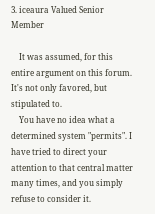3. iceaura Valued Senior Member

    It was assumed, for this entire argument on this forum. It's not only favored, but stipulated to.
    You have no idea what a determined system "permits". I have tried to direct your attention to that central matter many times, and you simply refuse to consider it.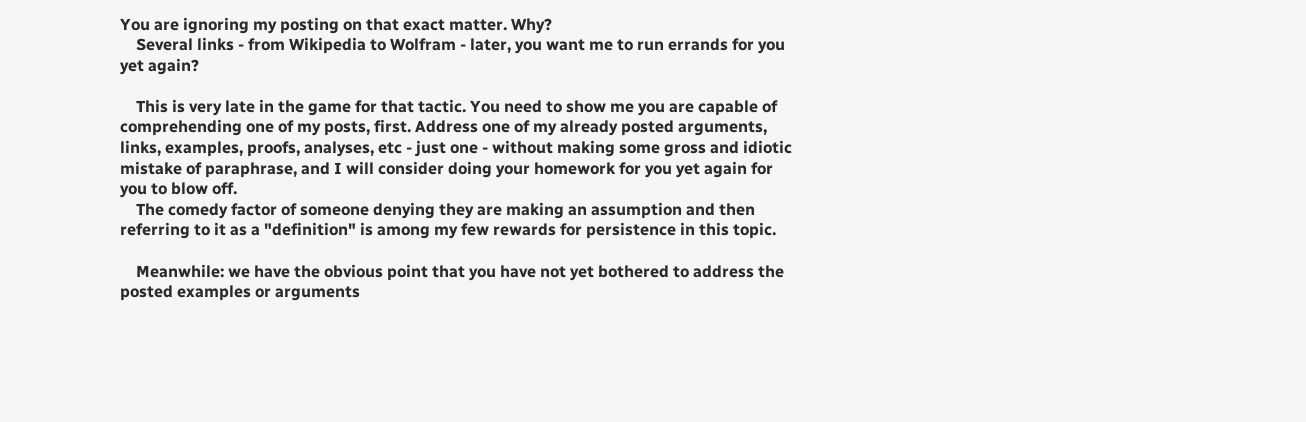You are ignoring my posting on that exact matter. Why?
    Several links - from Wikipedia to Wolfram - later, you want me to run errands for you yet again?

    This is very late in the game for that tactic. You need to show me you are capable of comprehending one of my posts, first. Address one of my already posted arguments, links, examples, proofs, analyses, etc - just one - without making some gross and idiotic mistake of paraphrase, and I will consider doing your homework for you yet again for you to blow off.
    The comedy factor of someone denying they are making an assumption and then referring to it as a "definition" is among my few rewards for persistence in this topic.

    Meanwhile: we have the obvious point that you have not yet bothered to address the posted examples or arguments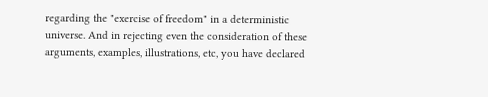regarding the "exercise of freedom" in a deterministic universe. And in rejecting even the consideration of these arguments, examples, illustrations, etc, you have declared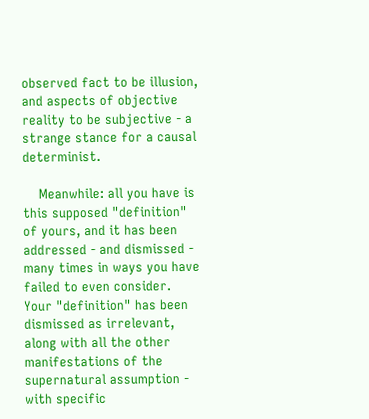observed fact to be illusion, and aspects of objective reality to be subjective - a strange stance for a causal determinist.

    Meanwhile: all you have is this supposed "definition" of yours, and it has been addressed - and dismissed - many times in ways you have failed to even consider. Your "definition" has been dismissed as irrelevant, along with all the other manifestations of the supernatural assumption - with specific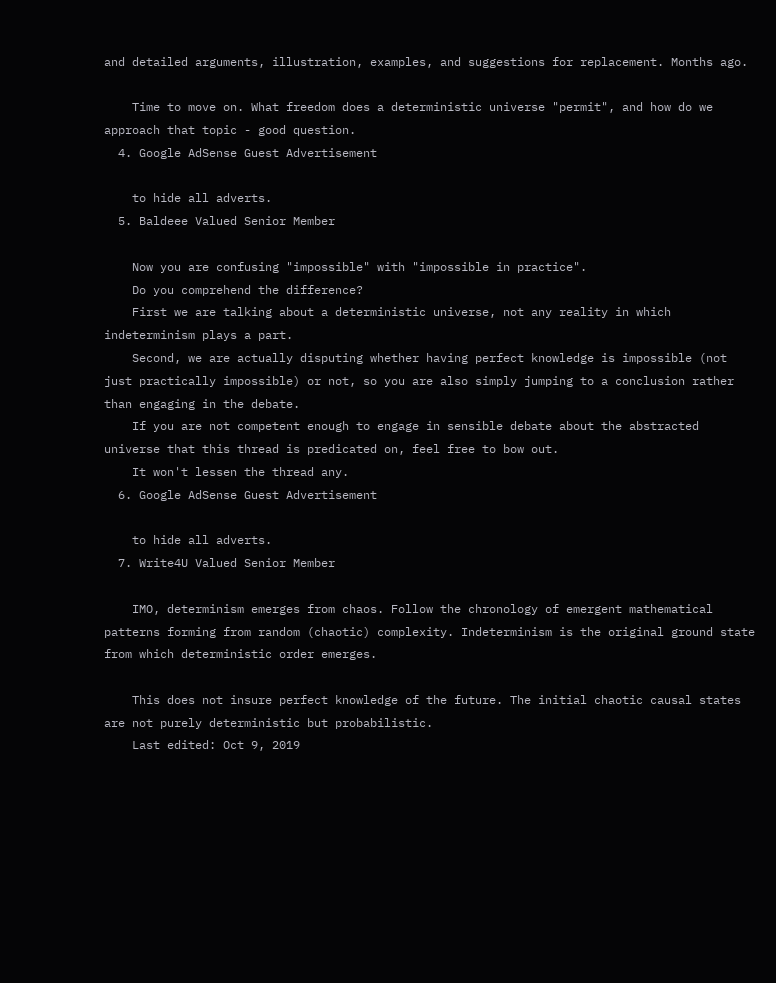and detailed arguments, illustration, examples, and suggestions for replacement. Months ago.

    Time to move on. What freedom does a deterministic universe "permit", and how do we approach that topic - good question.
  4. Google AdSense Guest Advertisement

    to hide all adverts.
  5. Baldeee Valued Senior Member

    Now you are confusing "impossible" with "impossible in practice".
    Do you comprehend the difference?
    First we are talking about a deterministic universe, not any reality in which indeterminism plays a part.
    Second, we are actually disputing whether having perfect knowledge is impossible (not just practically impossible) or not, so you are also simply jumping to a conclusion rather than engaging in the debate.
    If you are not competent enough to engage in sensible debate about the abstracted universe that this thread is predicated on, feel free to bow out.
    It won't lessen the thread any.
  6. Google AdSense Guest Advertisement

    to hide all adverts.
  7. Write4U Valued Senior Member

    IMO, determinism emerges from chaos. Follow the chronology of emergent mathematical patterns forming from random (chaotic) complexity. Indeterminism is the original ground state from which deterministic order emerges.

    This does not insure perfect knowledge of the future. The initial chaotic causal states are not purely deterministic but probabilistic.
    Last edited: Oct 9, 2019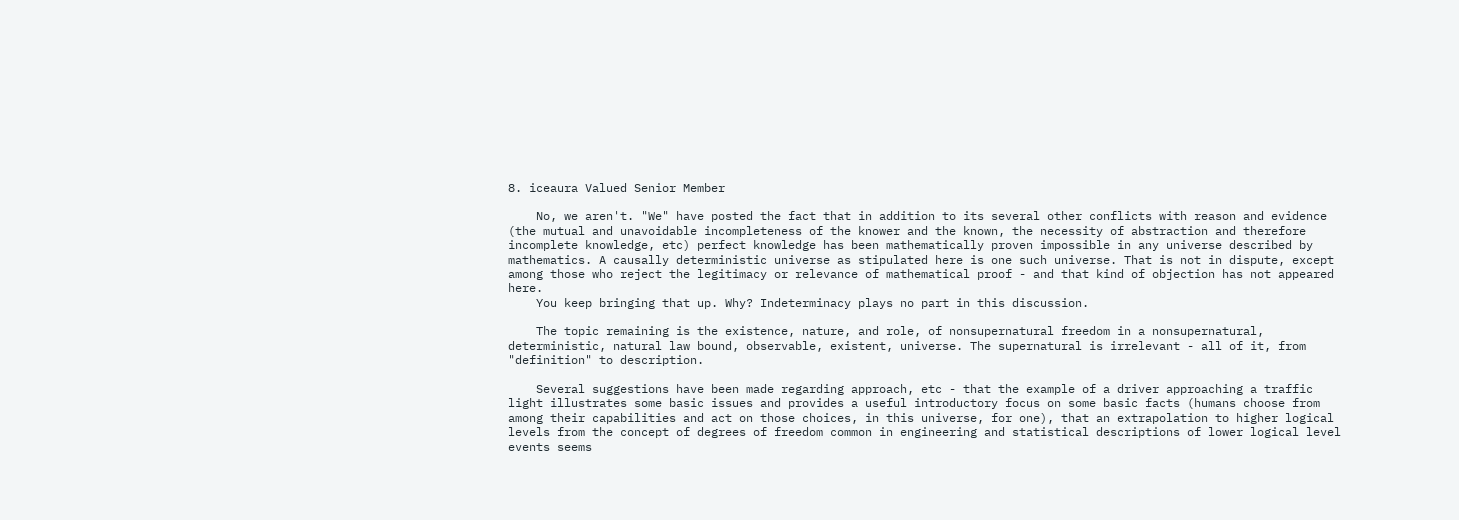8. iceaura Valued Senior Member

    No, we aren't. "We" have posted the fact that in addition to its several other conflicts with reason and evidence (the mutual and unavoidable incompleteness of the knower and the known, the necessity of abstraction and therefore incomplete knowledge, etc) perfect knowledge has been mathematically proven impossible in any universe described by mathematics. A causally deterministic universe as stipulated here is one such universe. That is not in dispute, except among those who reject the legitimacy or relevance of mathematical proof - and that kind of objection has not appeared here.
    You keep bringing that up. Why? Indeterminacy plays no part in this discussion.

    The topic remaining is the existence, nature, and role, of nonsupernatural freedom in a nonsupernatural, deterministic, natural law bound, observable, existent, universe. The supernatural is irrelevant - all of it, from "definition" to description.

    Several suggestions have been made regarding approach, etc - that the example of a driver approaching a traffic light illustrates some basic issues and provides a useful introductory focus on some basic facts (humans choose from among their capabilities and act on those choices, in this universe, for one), that an extrapolation to higher logical levels from the concept of degrees of freedom common in engineering and statistical descriptions of lower logical level events seems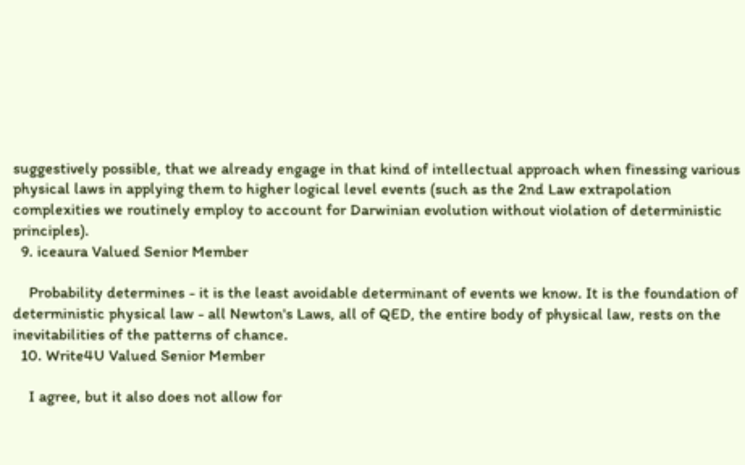suggestively possible, that we already engage in that kind of intellectual approach when finessing various physical laws in applying them to higher logical level events (such as the 2nd Law extrapolation complexities we routinely employ to account for Darwinian evolution without violation of deterministic principles).
  9. iceaura Valued Senior Member

    Probability determines - it is the least avoidable determinant of events we know. It is the foundation of deterministic physical law - all Newton's Laws, all of QED, the entire body of physical law, rests on the inevitabilities of the patterns of chance.
  10. Write4U Valued Senior Member

    I agree, but it also does not allow for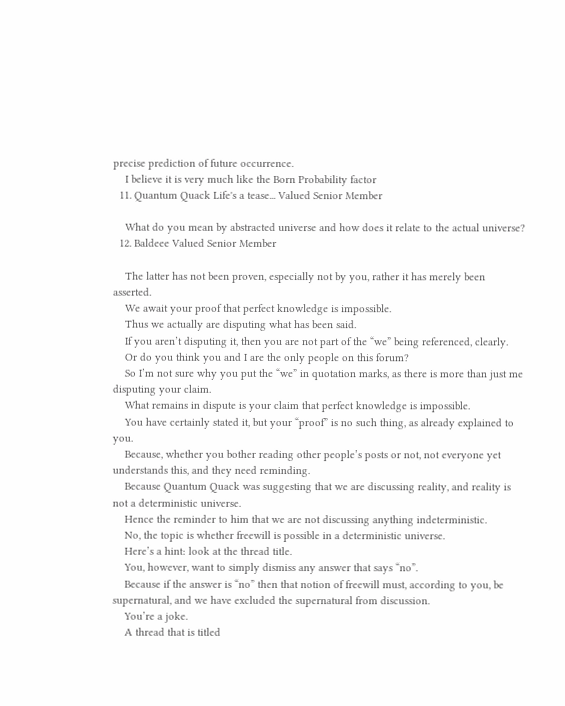precise prediction of future occurrence.
    I believe it is very much like the Born Probability factor
  11. Quantum Quack Life's a tease... Valued Senior Member

    What do you mean by abstracted universe and how does it relate to the actual universe?
  12. Baldeee Valued Senior Member

    The latter has not been proven, especially not by you, rather it has merely been asserted.
    We await your proof that perfect knowledge is impossible.
    Thus we actually are disputing what has been said.
    If you aren’t disputing it, then you are not part of the “we” being referenced, clearly.
    Or do you think you and I are the only people on this forum?
    So I’m not sure why you put the “we” in quotation marks, as there is more than just me disputing your claim.
    What remains in dispute is your claim that perfect knowledge is impossible.
    You have certainly stated it, but your “proof” is no such thing, as already explained to you.
    Because, whether you bother reading other people’s posts or not, not everyone yet understands this, and they need reminding.
    Because Quantum Quack was suggesting that we are discussing reality, and reality is not a deterministic universe.
    Hence the reminder to him that we are not discussing anything indeterministic.
    No, the topic is whether freewill is possible in a deterministic universe.
    Here’s a hint: look at the thread title.
    You, however, want to simply dismiss any answer that says “no”.
    Because if the answer is “no” then that notion of freewill must, according to you, be supernatural, and we have excluded the supernatural from discussion.
    You’re a joke.
    A thread that is titled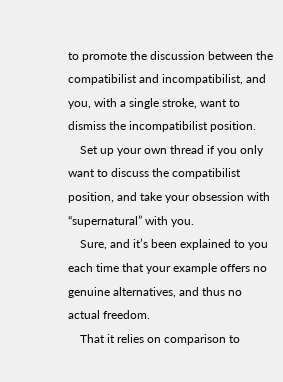to promote the discussion between the compatibilist and incompatibilist, and you, with a single stroke, want to dismiss the incompatibilist position.
    Set up your own thread if you only want to discuss the compatibilist position, and take your obsession with “supernatural” with you.
    Sure, and it’s been explained to you each time that your example offers no genuine alternatives, and thus no actual freedom.
    That it relies on comparison to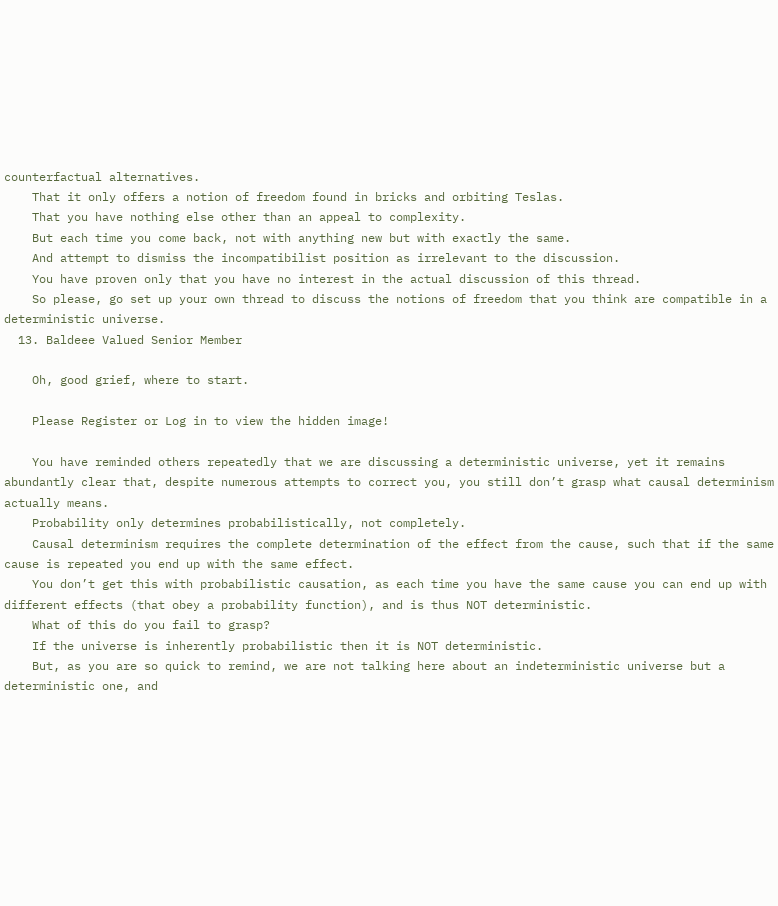counterfactual alternatives.
    That it only offers a notion of freedom found in bricks and orbiting Teslas.
    That you have nothing else other than an appeal to complexity.
    But each time you come back, not with anything new but with exactly the same.
    And attempt to dismiss the incompatibilist position as irrelevant to the discussion.
    You have proven only that you have no interest in the actual discussion of this thread.
    So please, go set up your own thread to discuss the notions of freedom that you think are compatible in a deterministic universe.
  13. Baldeee Valued Senior Member

    Oh, good grief, where to start.

    Please Register or Log in to view the hidden image!

    You have reminded others repeatedly that we are discussing a deterministic universe, yet it remains abundantly clear that, despite numerous attempts to correct you, you still don’t grasp what causal determinism actually means.
    Probability only determines probabilistically, not completely.
    Causal determinism requires the complete determination of the effect from the cause, such that if the same cause is repeated you end up with the same effect.
    You don’t get this with probabilistic causation, as each time you have the same cause you can end up with different effects (that obey a probability function), and is thus NOT deterministic.
    What of this do you fail to grasp?
    If the universe is inherently probabilistic then it is NOT deterministic.
    But, as you are so quick to remind, we are not talking here about an indeterministic universe but a deterministic one, and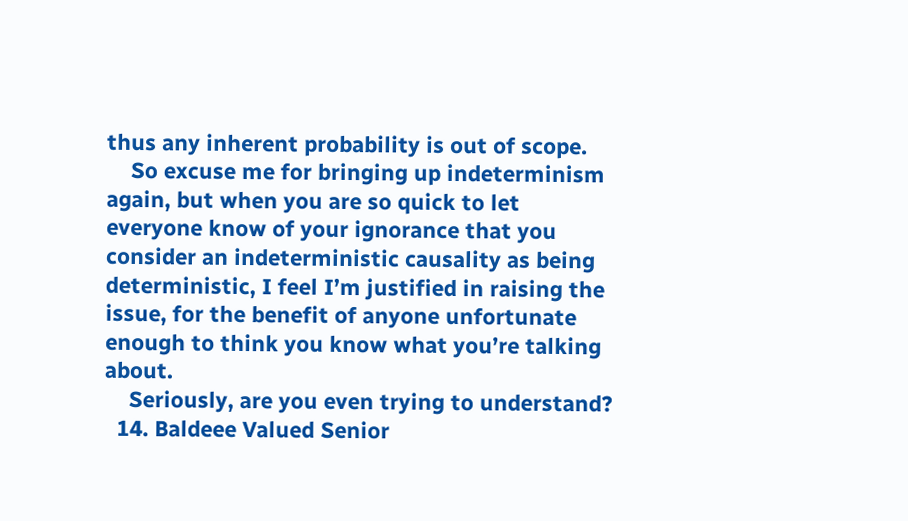thus any inherent probability is out of scope.
    So excuse me for bringing up indeterminism again, but when you are so quick to let everyone know of your ignorance that you consider an indeterministic causality as being deterministic, I feel I’m justified in raising the issue, for the benefit of anyone unfortunate enough to think you know what you’re talking about.
    Seriously, are you even trying to understand?
  14. Baldeee Valued Senior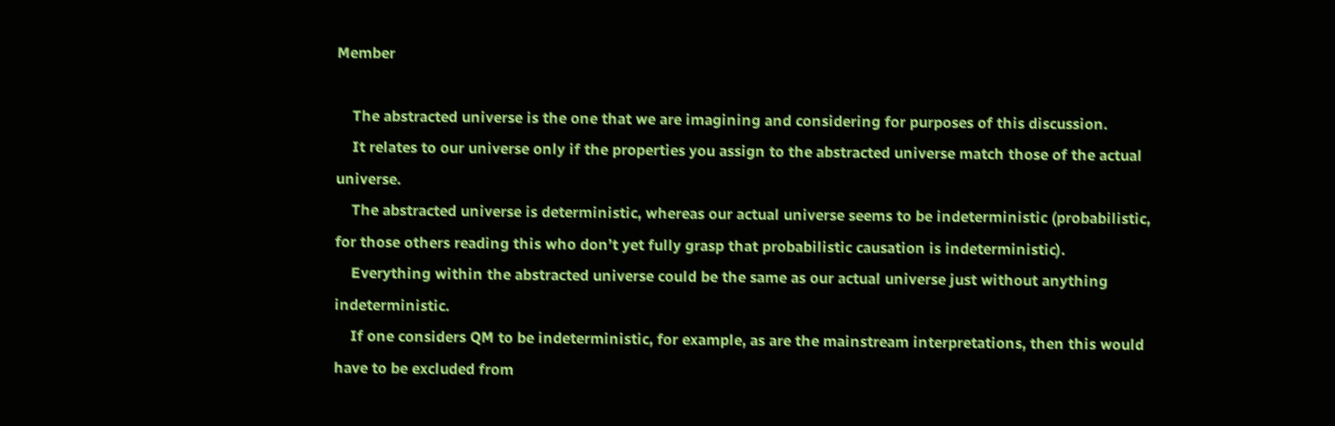Member

    The abstracted universe is the one that we are imagining and considering for purposes of this discussion.
    It relates to our universe only if the properties you assign to the abstracted universe match those of the actual universe.
    The abstracted universe is deterministic, whereas our actual universe seems to be indeterministic (probabilistic, for those others reading this who don’t yet fully grasp that probabilistic causation is indeterministic).
    Everything within the abstracted universe could be the same as our actual universe just without anything indeterministic.
    If one considers QM to be indeterministic, for example, as are the mainstream interpretations, then this would have to be excluded from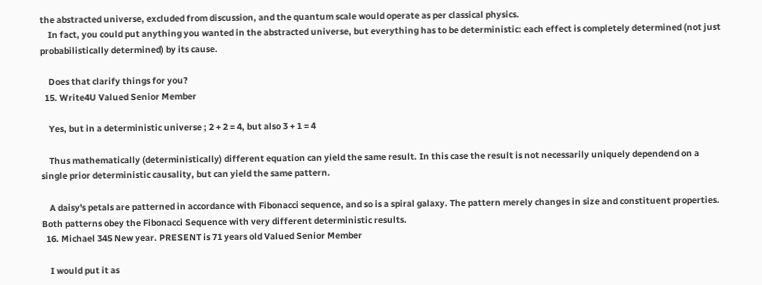the abstracted universe, excluded from discussion, and the quantum scale would operate as per classical physics.
    In fact, you could put anything you wanted in the abstracted universe, but everything has to be deterministic: each effect is completely determined (not just probabilistically determined) by its cause.

    Does that clarify things for you?
  15. Write4U Valued Senior Member

    Yes, but in a deterministic universe ; 2 + 2 = 4, but also 3 + 1 = 4

    Thus mathematically (deterministically) different equation can yield the same result. In this case the result is not necessarily uniquely dependend on a single prior deterministic causality, but can yield the same pattern.

    A daisy's petals are patterned in accordance with Fibonacci sequence, and so is a spiral galaxy. The pattern merely changes in size and constituent properties. Both patterns obey the Fibonacci Sequence with very different deterministic results.
  16. Michael 345 New year. PRESENT is 71 years old Valued Senior Member

    I would put it as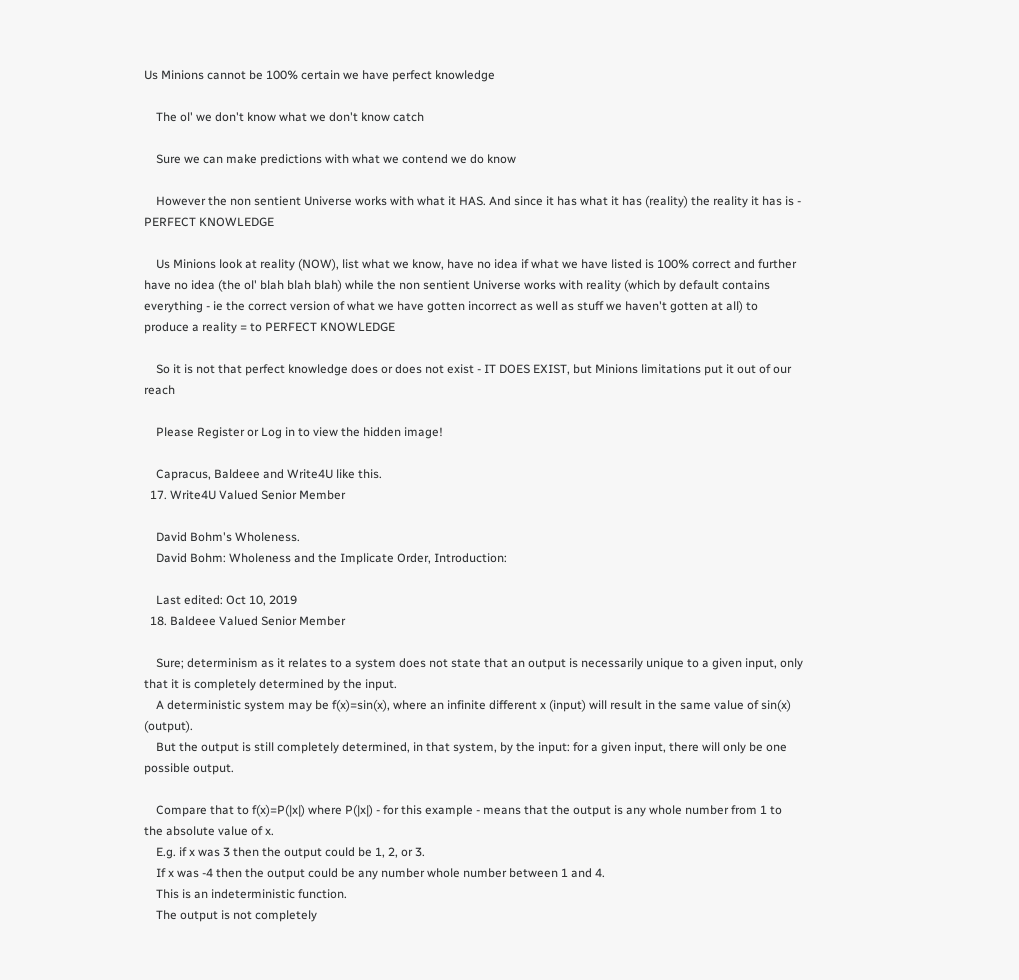Us Minions cannot be 100% certain we have perfect knowledge

    The ol' we don't know what we don't know catch

    Sure we can make predictions with what we contend we do know

    However the non sentient Universe works with what it HAS. And since it has what it has (reality) the reality it has is - PERFECT KNOWLEDGE

    Us Minions look at reality (NOW), list what we know, have no idea if what we have listed is 100% correct and further have no idea (the ol' blah blah blah) while the non sentient Universe works with reality (which by default contains everything - ie the correct version of what we have gotten incorrect as well as stuff we haven't gotten at all) to produce a reality = to PERFECT KNOWLEDGE

    So it is not that perfect knowledge does or does not exist - IT DOES EXIST, but Minions limitations put it out of our reach

    Please Register or Log in to view the hidden image!

    Capracus, Baldeee and Write4U like this.
  17. Write4U Valued Senior Member

    David Bohm's Wholeness.
    David Bohm: Wholeness and the Implicate Order, Introduction:

    Last edited: Oct 10, 2019
  18. Baldeee Valued Senior Member

    Sure; determinism as it relates to a system does not state that an output is necessarily unique to a given input, only that it is completely determined by the input.
    A deterministic system may be f(x)=sin(x), where an infinite different x (input) will result in the same value of sin(x) (output).
    But the output is still completely determined, in that system, by the input: for a given input, there will only be one possible output.

    Compare that to f(x)=P(|x|) where P(|x|) - for this example - means that the output is any whole number from 1 to the absolute value of x.
    E.g. if x was 3 then the output could be 1, 2, or 3.
    If x was -4 then the output could be any number whole number between 1 and 4.
    This is an indeterministic function.
    The output is not completely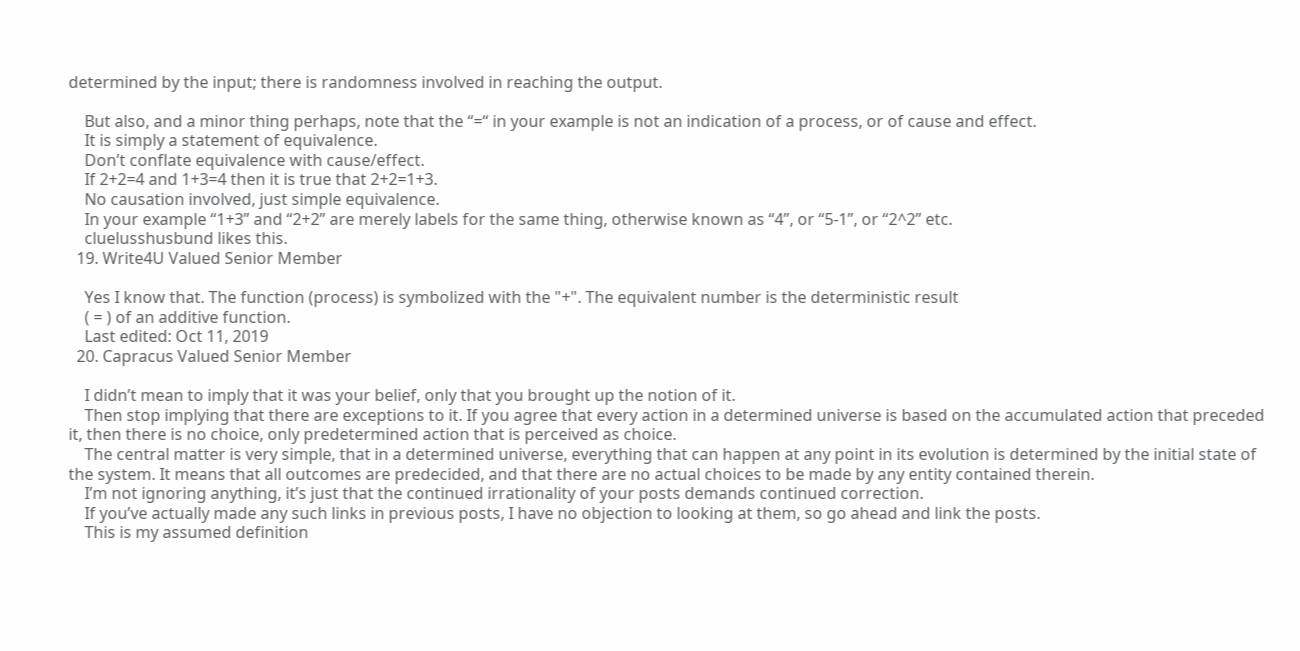determined by the input; there is randomness involved in reaching the output.

    But also, and a minor thing perhaps, note that the “=“ in your example is not an indication of a process, or of cause and effect.
    It is simply a statement of equivalence.
    Don’t conflate equivalence with cause/effect.
    If 2+2=4 and 1+3=4 then it is true that 2+2=1+3.
    No causation involved, just simple equivalence.
    In your example “1+3” and “2+2” are merely labels for the same thing, otherwise known as “4”, or “5-1”, or “2^2” etc.
    cluelusshusbund likes this.
  19. Write4U Valued Senior Member

    Yes I know that. The function (process) is symbolized with the "+". The equivalent number is the deterministic result
    ( = ) of an additive function.
    Last edited: Oct 11, 2019
  20. Capracus Valued Senior Member

    I didn’t mean to imply that it was your belief, only that you brought up the notion of it.
    Then stop implying that there are exceptions to it. If you agree that every action in a determined universe is based on the accumulated action that preceded it, then there is no choice, only predetermined action that is perceived as choice.
    The central matter is very simple, that in a determined universe, everything that can happen at any point in its evolution is determined by the initial state of the system. It means that all outcomes are predecided, and that there are no actual choices to be made by any entity contained therein.
    I’m not ignoring anything, it’s just that the continued irrationality of your posts demands continued correction.
    If you’ve actually made any such links in previous posts, I have no objection to looking at them, so go ahead and link the posts.
    This is my assumed definition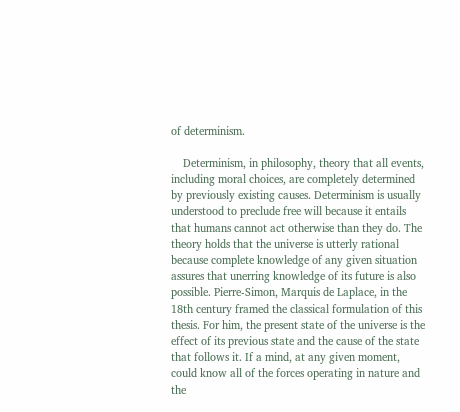of determinism.

    Determinism, in philosophy, theory that all events, including moral choices, are completely determined by previously existing causes. Determinism is usually understood to preclude free will because it entails that humans cannot act otherwise than they do. The theory holds that the universe is utterly rational because complete knowledge of any given situation assures that unerring knowledge of its future is also possible. Pierre-Simon, Marquis de Laplace, in the 18th century framed the classical formulation of this thesis. For him, the present state of the universe is the effect of its previous state and the cause of the state that follows it. If a mind, at any given moment, could know all of the forces operating in nature and the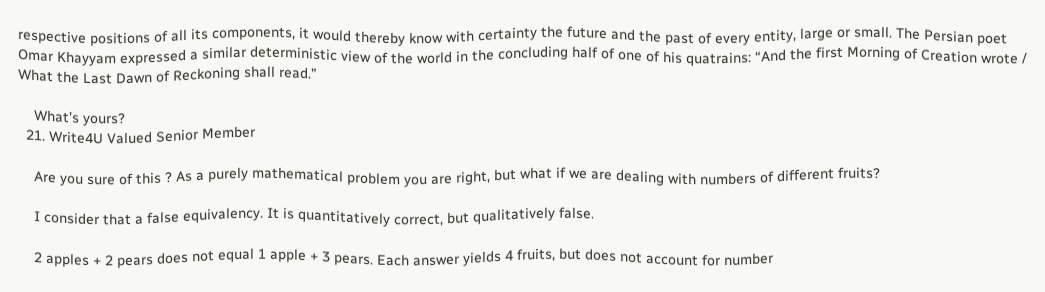respective positions of all its components, it would thereby know with certainty the future and the past of every entity, large or small. The Persian poet Omar Khayyam expressed a similar deterministic view of the world in the concluding half of one of his quatrains: “And the first Morning of Creation wrote / What the Last Dawn of Reckoning shall read.”

    What’s yours?
  21. Write4U Valued Senior Member

    Are you sure of this ? As a purely mathematical problem you are right, but what if we are dealing with numbers of different fruits?

    I consider that a false equivalency. It is quantitatively correct, but qualitatively false.

    2 apples + 2 pears does not equal 1 apple + 3 pears. Each answer yields 4 fruits, but does not account for number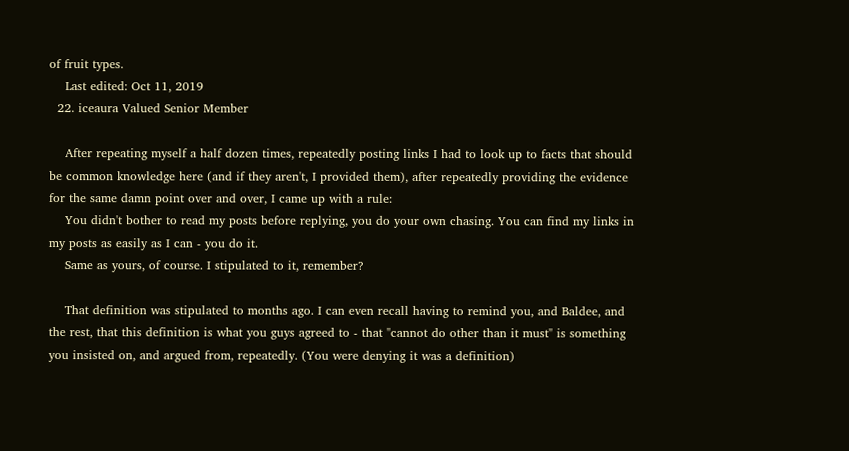of fruit types.
    Last edited: Oct 11, 2019
  22. iceaura Valued Senior Member

    After repeating myself a half dozen times, repeatedly posting links I had to look up to facts that should be common knowledge here (and if they aren't, I provided them), after repeatedly providing the evidence for the same damn point over and over, I came up with a rule:
    You didn't bother to read my posts before replying, you do your own chasing. You can find my links in my posts as easily as I can - you do it.
    Same as yours, of course. I stipulated to it, remember?

    That definition was stipulated to months ago. I can even recall having to remind you, and Baldee, and the rest, that this definition is what you guys agreed to - that "cannot do other than it must" is something you insisted on, and argued from, repeatedly. (You were denying it was a definition)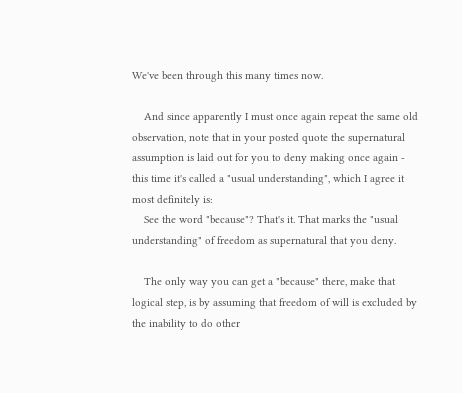We've been through this many times now.

    And since apparently I must once again repeat the same old observation, note that in your posted quote the supernatural assumption is laid out for you to deny making once again - this time it's called a "usual understanding", which I agree it most definitely is:
    See the word "because"? That's it. That marks the "usual understanding" of freedom as supernatural that you deny.

    The only way you can get a "because" there, make that logical step, is by assuming that freedom of will is excluded by the inability to do other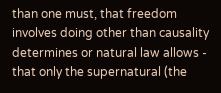than one must, that freedom involves doing other than causality determines or natural law allows - that only the supernatural (the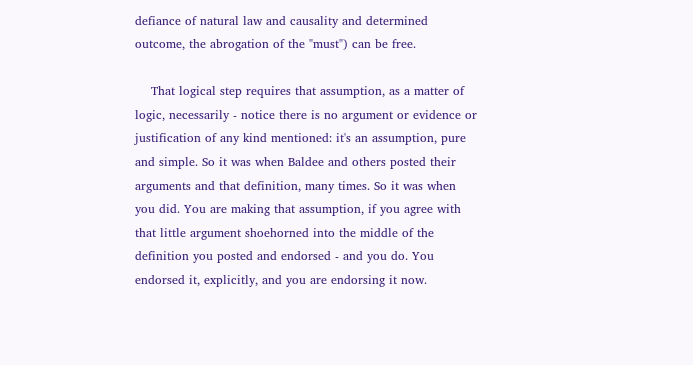defiance of natural law and causality and determined outcome, the abrogation of the "must") can be free.

    That logical step requires that assumption, as a matter of logic, necessarily - notice there is no argument or evidence or justification of any kind mentioned: it's an assumption, pure and simple. So it was when Baldee and others posted their arguments and that definition, many times. So it was when you did. You are making that assumption, if you agree with that little argument shoehorned into the middle of the definition you posted and endorsed - and you do. You endorsed it, explicitly, and you are endorsing it now.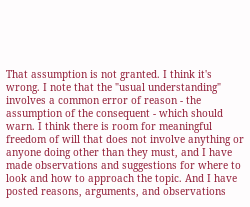That assumption is not granted. I think it's wrong. I note that the "usual understanding" involves a common error of reason - the assumption of the consequent - which should warn. I think there is room for meaningful freedom of will that does not involve anything or anyone doing other than they must, and I have made observations and suggestions for where to look and how to approach the topic. And I have posted reasons, arguments, and observations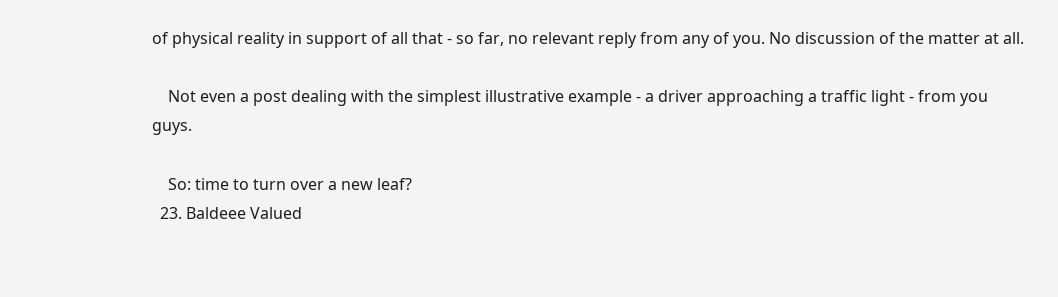of physical reality in support of all that - so far, no relevant reply from any of you. No discussion of the matter at all.

    Not even a post dealing with the simplest illustrative example - a driver approaching a traffic light - from you guys.

    So: time to turn over a new leaf?
  23. Baldeee Valued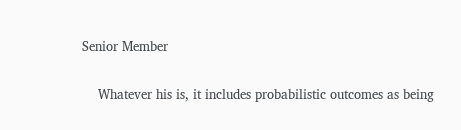Senior Member

    Whatever his is, it includes probabilistic outcomes as being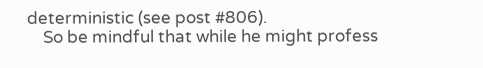deterministic (see post #806).
    So be mindful that while he might profess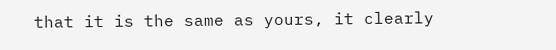that it is the same as yours, it clearly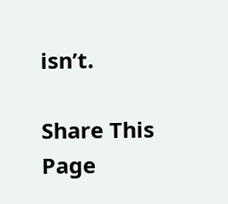isn’t.

Share This Page